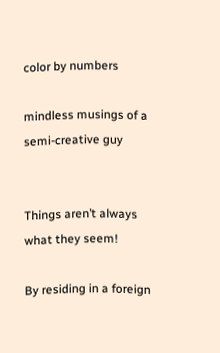color by numbers

mindless musings of a semi-creative guy


Things aren’t always what they seem!

By residing in a foreign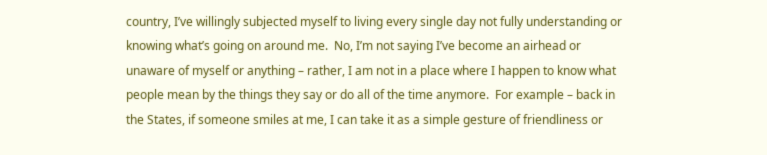country, I’ve willingly subjected myself to living every single day not fully understanding or knowing what’s going on around me.  No, I’m not saying I’ve become an airhead or unaware of myself or anything – rather, I am not in a place where I happen to know what people mean by the things they say or do all of the time anymore.  For example – back in the States, if someone smiles at me, I can take it as a simple gesture of friendliness or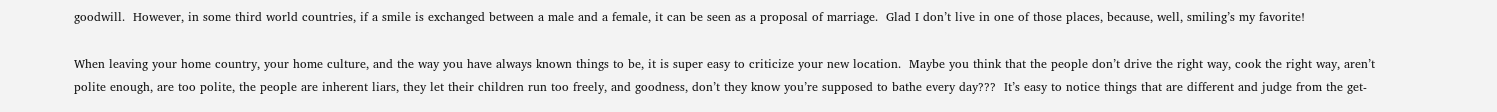goodwill.  However, in some third world countries, if a smile is exchanged between a male and a female, it can be seen as a proposal of marriage.  Glad I don’t live in one of those places, because, well, smiling’s my favorite!

When leaving your home country, your home culture, and the way you have always known things to be, it is super easy to criticize your new location.  Maybe you think that the people don’t drive the right way, cook the right way, aren’t polite enough, are too polite, the people are inherent liars, they let their children run too freely, and goodness, don’t they know you’re supposed to bathe every day???  It’s easy to notice things that are different and judge from the get-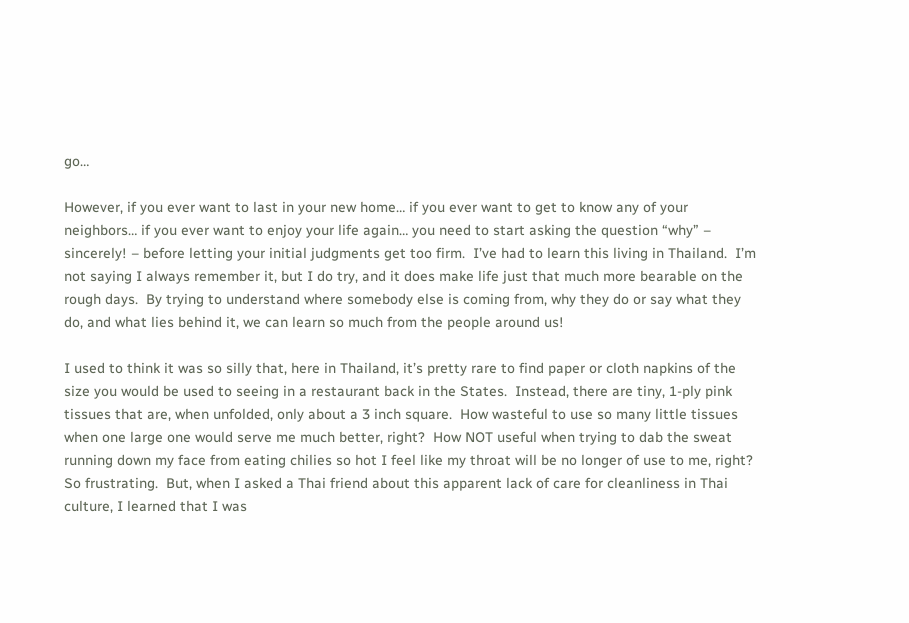go…

However, if you ever want to last in your new home… if you ever want to get to know any of your neighbors… if you ever want to enjoy your life again… you need to start asking the question “why” – sincerely! – before letting your initial judgments get too firm.  I’ve had to learn this living in Thailand.  I’m not saying I always remember it, but I do try, and it does make life just that much more bearable on the rough days.  By trying to understand where somebody else is coming from, why they do or say what they do, and what lies behind it, we can learn so much from the people around us!

I used to think it was so silly that, here in Thailand, it’s pretty rare to find paper or cloth napkins of the size you would be used to seeing in a restaurant back in the States.  Instead, there are tiny, 1-ply pink tissues that are, when unfolded, only about a 3 inch square.  How wasteful to use so many little tissues when one large one would serve me much better, right?  How NOT useful when trying to dab the sweat running down my face from eating chilies so hot I feel like my throat will be no longer of use to me, right?  So frustrating.  But, when I asked a Thai friend about this apparent lack of care for cleanliness in Thai culture, I learned that I was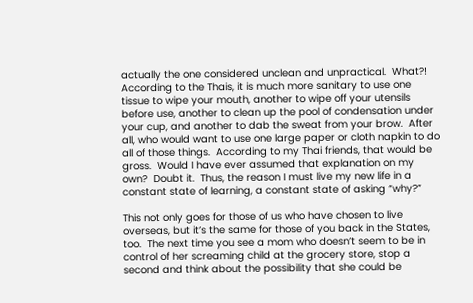actually the one considered unclean and unpractical.  What?!  According to the Thais, it is much more sanitary to use one tissue to wipe your mouth, another to wipe off your utensils before use, another to clean up the pool of condensation under your cup, and another to dab the sweat from your brow.  After all, who would want to use one large paper or cloth napkin to do all of those things.  According to my Thai friends, that would be gross.  Would I have ever assumed that explanation on my own?  Doubt it.  Thus, the reason I must live my new life in a constant state of learning, a constant state of asking “why?”

This not only goes for those of us who have chosen to live overseas, but it’s the same for those of you back in the States, too.  The next time you see a mom who doesn’t seem to be in control of her screaming child at the grocery store, stop a second and think about the possibility that she could be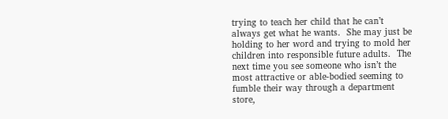trying to teach her child that he can’t always get what he wants.  She may just be holding to her word and trying to mold her children into responsible future adults.  The next time you see someone who isn’t the most attractive or able-bodied seeming to fumble their way through a department store,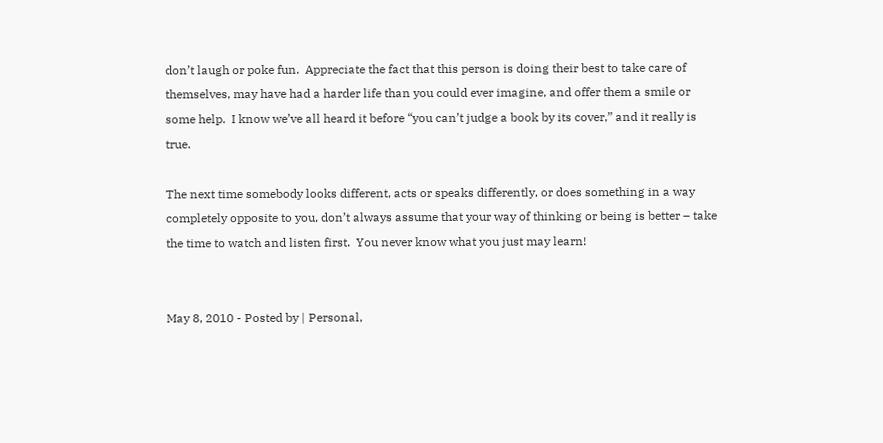don’t laugh or poke fun.  Appreciate the fact that this person is doing their best to take care of themselves, may have had a harder life than you could ever imagine, and offer them a smile or some help.  I know we’ve all heard it before “you can’t judge a book by its cover,” and it really is true.

The next time somebody looks different, acts or speaks differently, or does something in a way completely opposite to you, don’t always assume that your way of thinking or being is better – take the time to watch and listen first.  You never know what you just may learn!


May 8, 2010 - Posted by | Personal,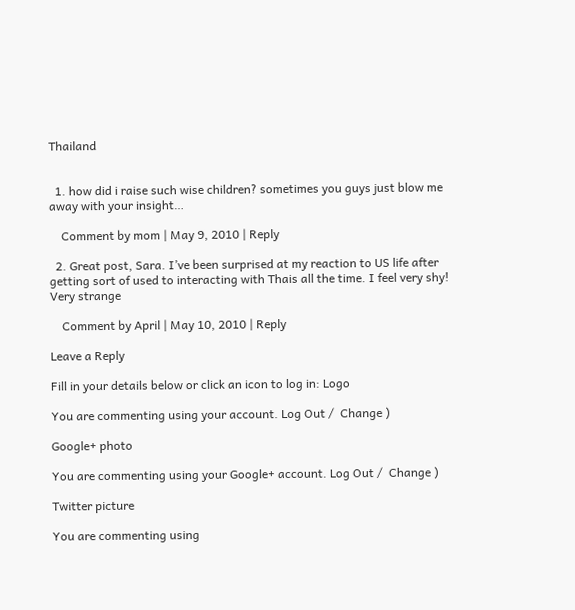Thailand


  1. how did i raise such wise children? sometimes you guys just blow me away with your insight…

    Comment by mom | May 9, 2010 | Reply

  2. Great post, Sara. I’ve been surprised at my reaction to US life after getting sort of used to interacting with Thais all the time. I feel very shy! Very strange

    Comment by April | May 10, 2010 | Reply

Leave a Reply

Fill in your details below or click an icon to log in: Logo

You are commenting using your account. Log Out /  Change )

Google+ photo

You are commenting using your Google+ account. Log Out /  Change )

Twitter picture

You are commenting using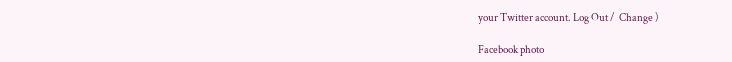your Twitter account. Log Out /  Change )

Facebook photo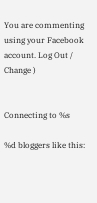You are commenting using your Facebook account. Log Out /  Change )


Connecting to %s

%d bloggers like this: